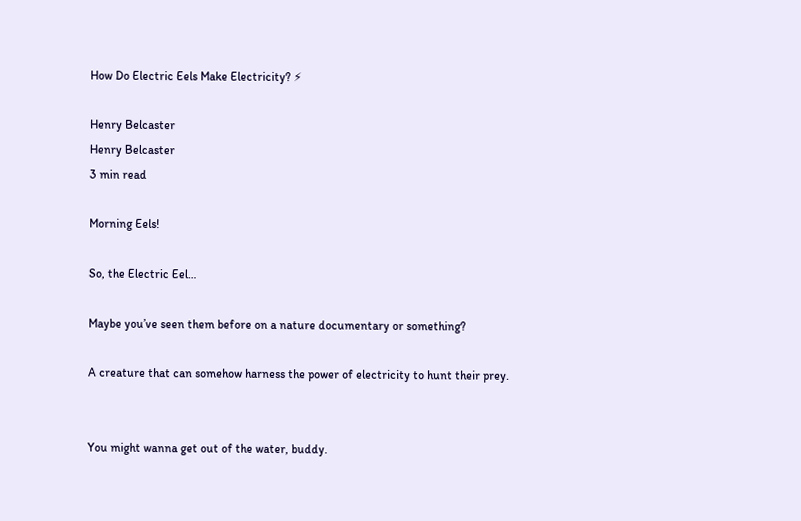How Do Electric Eels Make Electricity? ⚡

Henry Belcaster
Henry Belcaster
3 min read

Morning Eels!

So, the Electric Eel…

Maybe you’ve seen them before on a nature documentary or something?

A creature that can somehow harness the power of electricity to hunt their prey.


You might wanna get out of the water, buddy.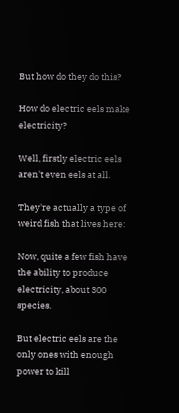But how do they do this?

How do electric eels make electricity?

Well, firstly electric eels aren't even eels at all.

They're actually a type of weird fish that lives here:

Now, quite a few fish have the ability to produce electricity, about 300 species.

But electric eels are the only ones with enough power to kill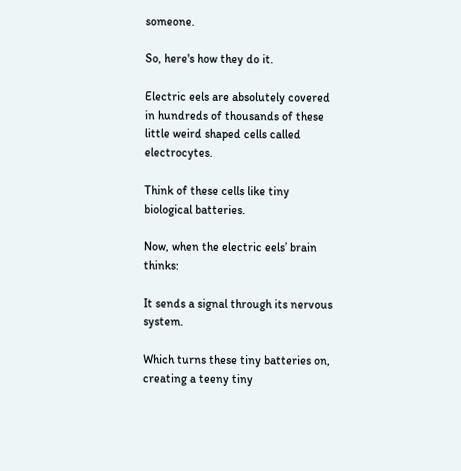someone.

So, here's how they do it.

Electric eels are absolutely covered in hundreds of thousands of these little weird shaped cells called electrocytes.

Think of these cells like tiny biological batteries.

Now, when the electric eels’ brain thinks:

It sends a signal through its nervous system.

Which turns these tiny batteries on, creating a teeny tiny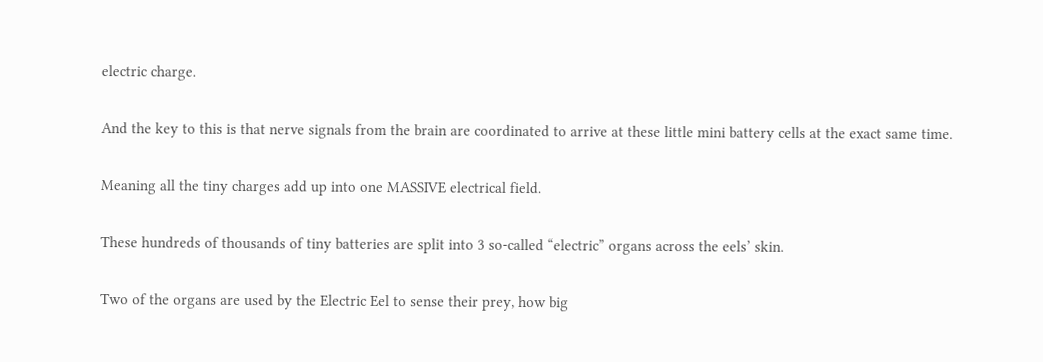electric charge.

And the key to this is that nerve signals from the brain are coordinated to arrive at these little mini battery cells at the exact same time.

Meaning all the tiny charges add up into one MASSIVE electrical field.

These hundreds of thousands of tiny batteries are split into 3 so-called “electric” organs across the eels’ skin.

Two of the organs are used by the Electric Eel to sense their prey, how big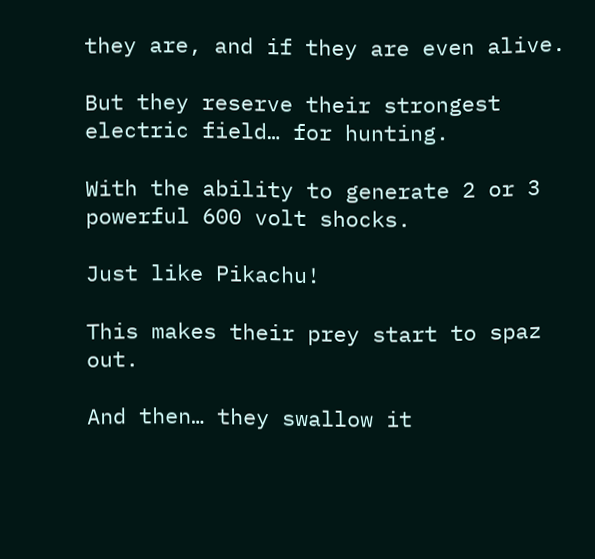they are, and if they are even alive.

But they reserve their strongest electric field… for hunting.

With the ability to generate 2 or 3 powerful 600 volt shocks.

Just like Pikachu!

This makes their prey start to spaz out.

And then… they swallow it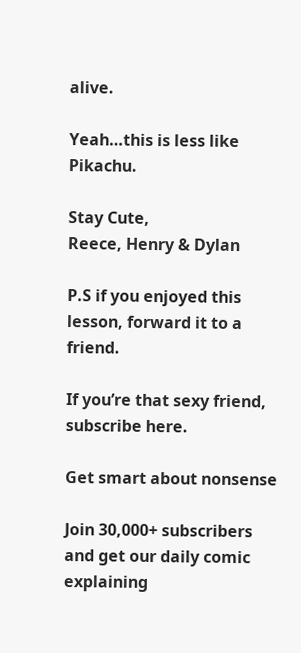alive.

Yeah…this is less like Pikachu.

Stay Cute,
Reece, Henry & Dylan

P.S if you enjoyed this lesson, forward it to a friend.

If you’re that sexy friend, subscribe here.

Get smart about nonsense

Join 30,000+ subscribers and get our daily comic explaining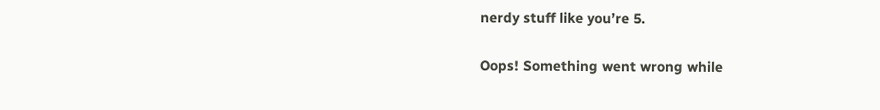nerdy stuff like you’re 5.

Oops! Something went wrong while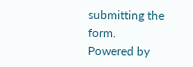submitting the form.
Powered by